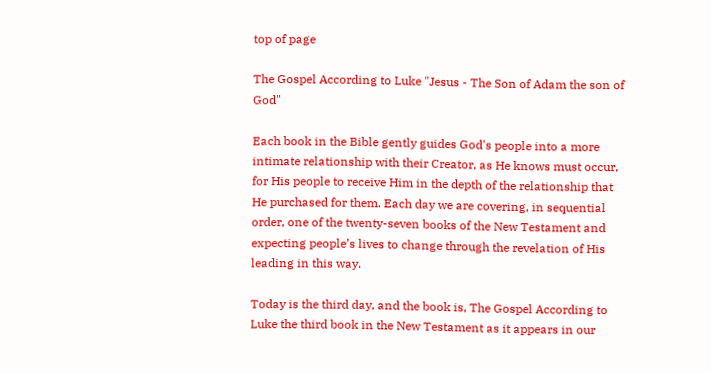top of page

The Gospel According to Luke "Jesus - The Son of Adam the son of God"

Each book in the Bible gently guides God's people into a more intimate relationship with their Creator, as He knows must occur, for His people to receive Him in the depth of the relationship that He purchased for them. Each day we are covering, in sequential order, one of the twenty-seven books of the New Testament and expecting people’s lives to change through the revelation of His leading in this way.

Today is the third day, and the book is, The Gospel According to Luke the third book in the New Testament as it appears in our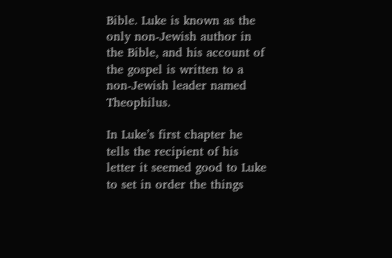Bible. Luke is known as the only non-Jewish author in the Bible, and his account of the gospel is written to a non-Jewish leader named Theophilus.

In Luke’s first chapter he tells the recipient of his letter it seemed good to Luke to set in order the things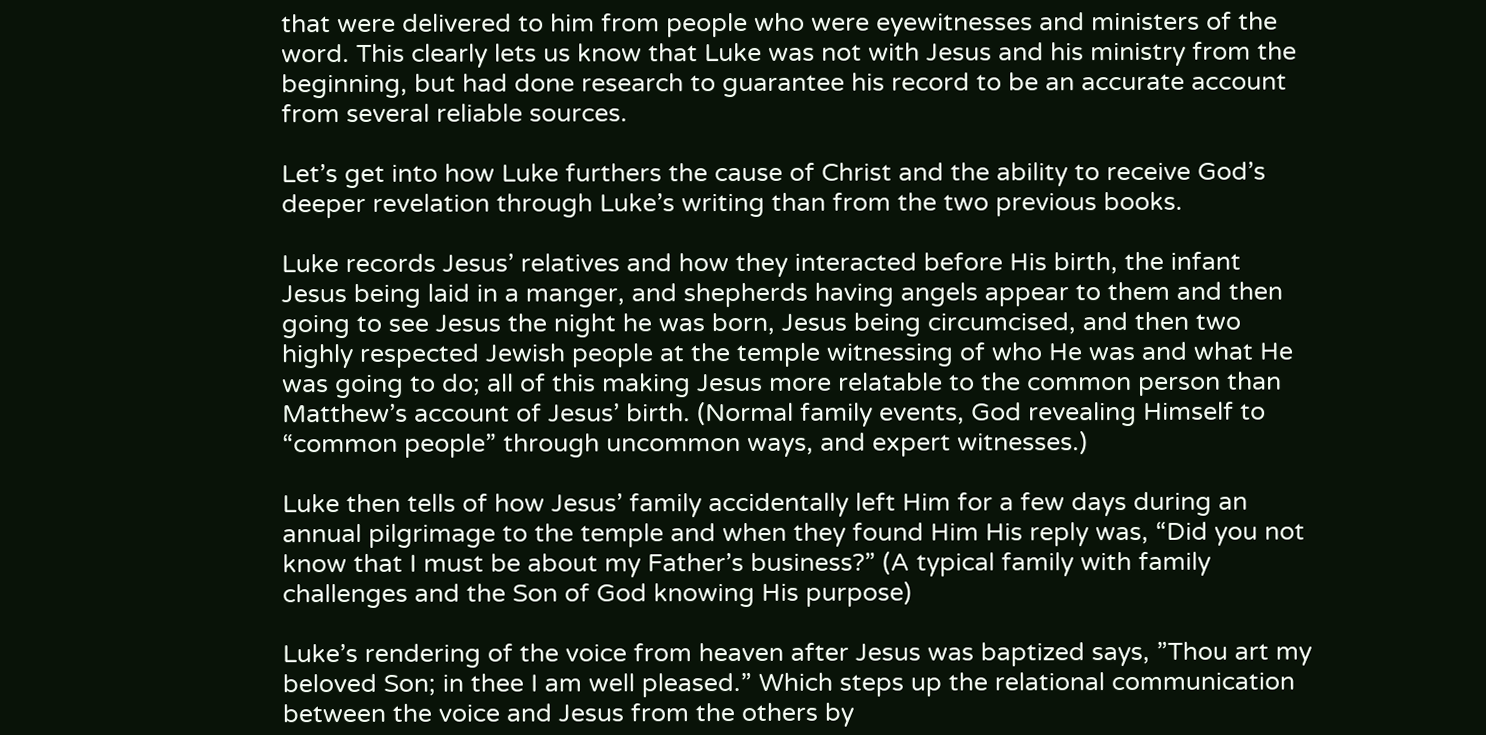that were delivered to him from people who were eyewitnesses and ministers of the word. This clearly lets us know that Luke was not with Jesus and his ministry from the beginning, but had done research to guarantee his record to be an accurate account from several reliable sources.

Let’s get into how Luke furthers the cause of Christ and the ability to receive God’s deeper revelation through Luke’s writing than from the two previous books.

Luke records Jesus’ relatives and how they interacted before His birth, the infant Jesus being laid in a manger, and shepherds having angels appear to them and then going to see Jesus the night he was born, Jesus being circumcised, and then two highly respected Jewish people at the temple witnessing of who He was and what He was going to do; all of this making Jesus more relatable to the common person than Matthew’s account of Jesus’ birth. (Normal family events, God revealing Himself to “common people” through uncommon ways, and expert witnesses.)

Luke then tells of how Jesus’ family accidentally left Him for a few days during an annual pilgrimage to the temple and when they found Him His reply was, “Did you not know that I must be about my Father’s business?” (A typical family with family challenges and the Son of God knowing His purpose)

Luke’s rendering of the voice from heaven after Jesus was baptized says, ”Thou art my beloved Son; in thee I am well pleased.” Which steps up the relational communication between the voice and Jesus from the others by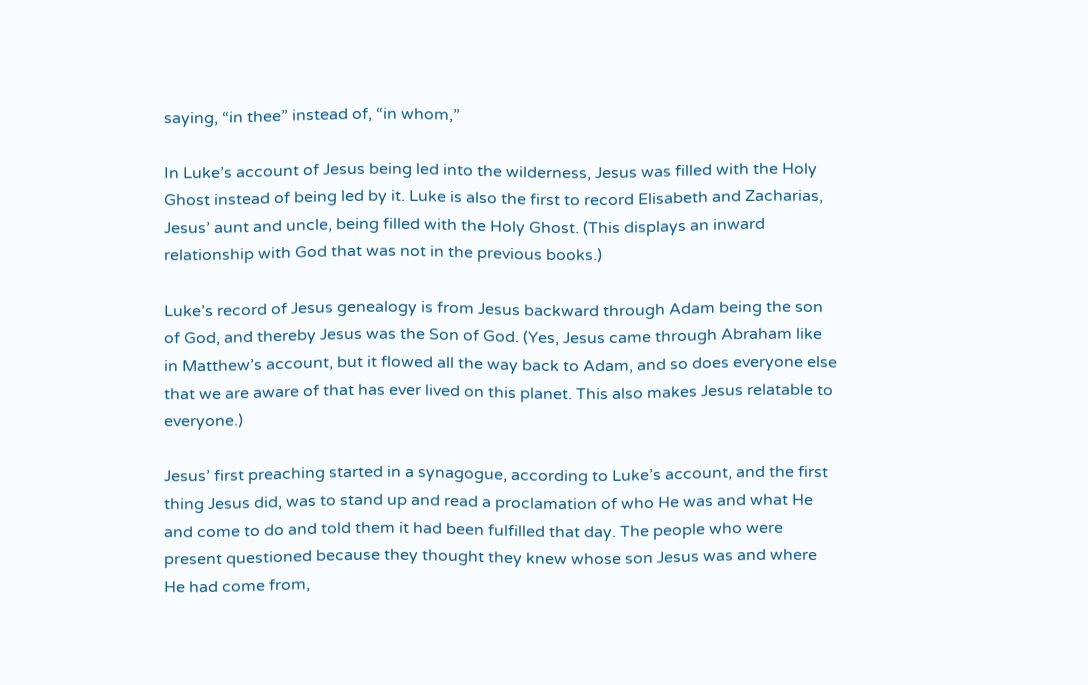saying, “in thee” instead of, “in whom,”

In Luke’s account of Jesus being led into the wilderness, Jesus was filled with the Holy Ghost instead of being led by it. Luke is also the first to record Elisabeth and Zacharias, Jesus’ aunt and uncle, being filled with the Holy Ghost. (This displays an inward relationship with God that was not in the previous books.)

Luke’s record of Jesus genealogy is from Jesus backward through Adam being the son of God, and thereby Jesus was the Son of God. (Yes, Jesus came through Abraham like in Matthew’s account, but it flowed all the way back to Adam, and so does everyone else that we are aware of that has ever lived on this planet. This also makes Jesus relatable to everyone.)

Jesus’ first preaching started in a synagogue, according to Luke’s account, and the first thing Jesus did, was to stand up and read a proclamation of who He was and what He and come to do and told them it had been fulfilled that day. The people who were present questioned because they thought they knew whose son Jesus was and where He had come from,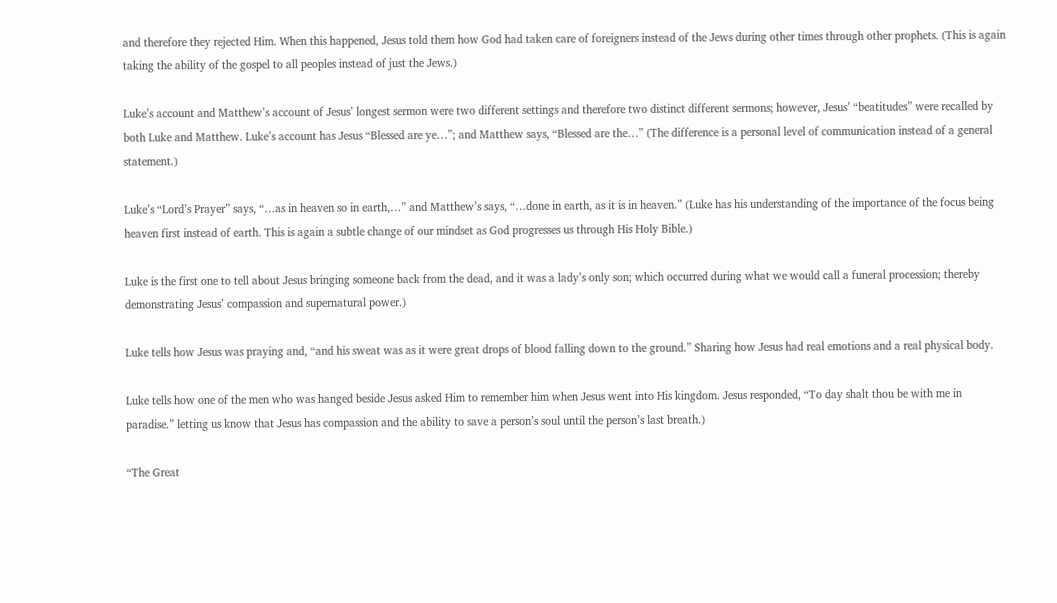and therefore they rejected Him. When this happened, Jesus told them how God had taken care of foreigners instead of the Jews during other times through other prophets. (This is again taking the ability of the gospel to all peoples instead of just the Jews.)

Luke’s account and Matthew’s account of Jesus’ longest sermon were two different settings and therefore two distinct different sermons; however, Jesus’ “beatitudes” were recalled by both Luke and Matthew. Luke’s account has Jesus “Blessed are ye…”; and Matthew says, “Blessed are the…” (The difference is a personal level of communication instead of a general statement.)

Luke’s “Lord’s Prayer” says, “…as in heaven so in earth,…” and Matthew’s says, “…done in earth, as it is in heaven.” (Luke has his understanding of the importance of the focus being heaven first instead of earth. This is again a subtle change of our mindset as God progresses us through His Holy Bible.)

Luke is the first one to tell about Jesus bringing someone back from the dead, and it was a lady’s only son; which occurred during what we would call a funeral procession; thereby demonstrating Jesus’ compassion and supernatural power.)

Luke tells how Jesus was praying and, “and his sweat was as it were great drops of blood falling down to the ground.” Sharing how Jesus had real emotions and a real physical body.

Luke tells how one of the men who was hanged beside Jesus asked Him to remember him when Jesus went into His kingdom. Jesus responded, “To day shalt thou be with me in paradise.” letting us know that Jesus has compassion and the ability to save a person’s soul until the person’s last breath.)

“The Great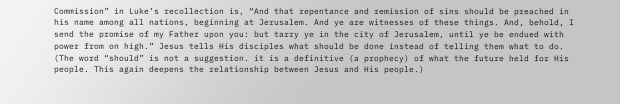Commission” in Luke’s recollection is, “And that repentance and remission of sins should be preached in his name among all nations, beginning at Jerusalem. And ye are witnesses of these things. And, behold, I send the promise of my Father upon you: but tarry ye in the city of Jerusalem, until ye be endued with power from on high.” Jesus tells His disciples what should be done instead of telling them what to do. (The word “should” is not a suggestion. it is a definitive (a prophecy) of what the future held for His people. This again deepens the relationship between Jesus and His people.)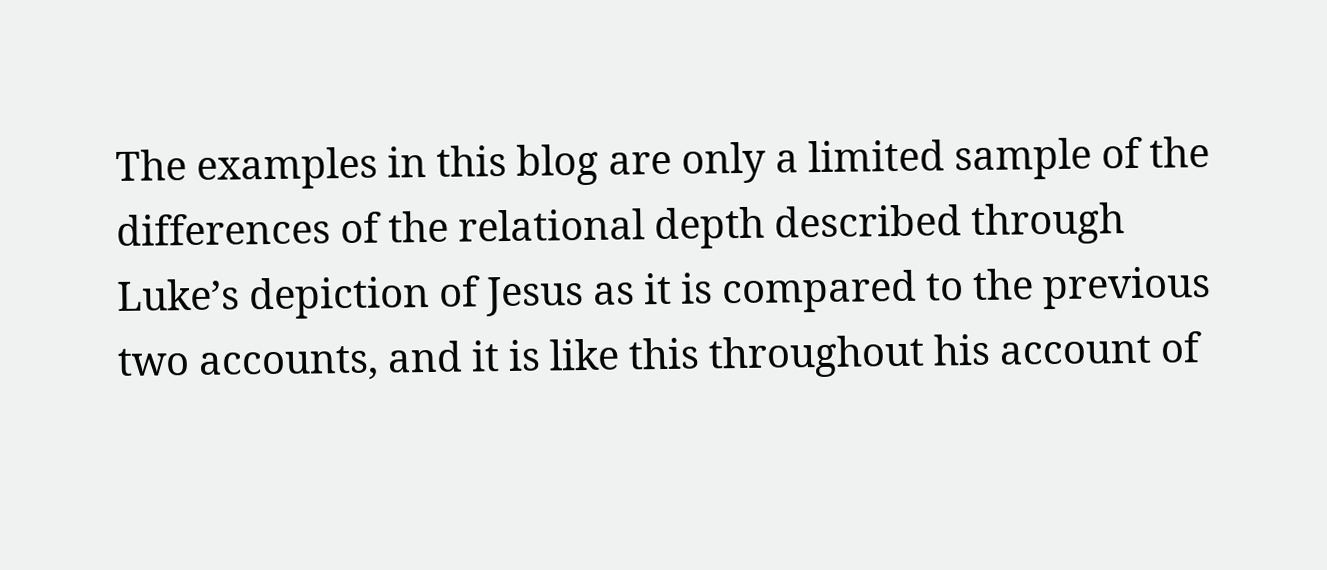The examples in this blog are only a limited sample of the differences of the relational depth described through Luke’s depiction of Jesus as it is compared to the previous two accounts, and it is like this throughout his account of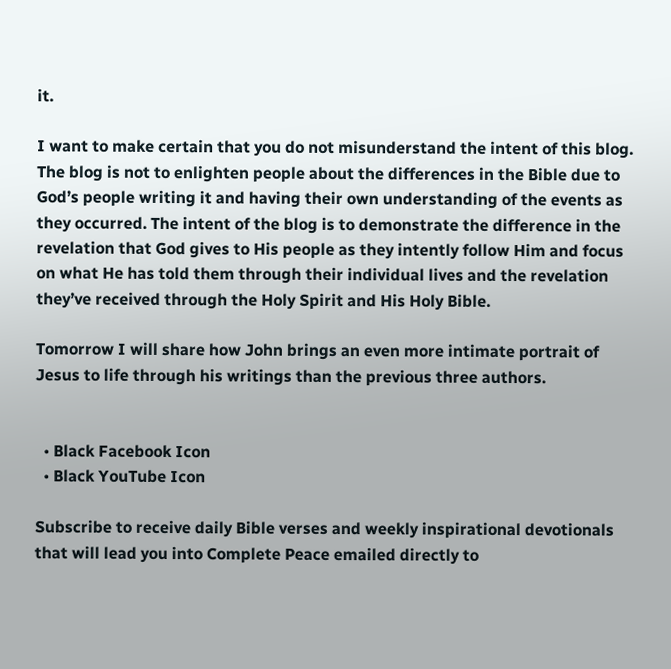it.

I want to make certain that you do not misunderstand the intent of this blog. The blog is not to enlighten people about the differences in the Bible due to God’s people writing it and having their own understanding of the events as they occurred. The intent of the blog is to demonstrate the difference in the revelation that God gives to His people as they intently follow Him and focus on what He has told them through their individual lives and the revelation they’ve received through the Holy Spirit and His Holy Bible.

Tomorrow I will share how John brings an even more intimate portrait of Jesus to life through his writings than the previous three authors.


  • Black Facebook Icon
  • Black YouTube Icon

Subscribe to receive daily Bible verses and weekly inspirational devotionals that will lead you into Complete Peace emailed directly to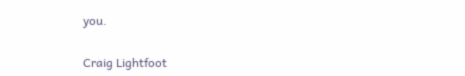you.


Craig Lightfoot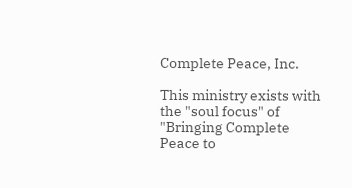Complete Peace, Inc.

This ministry exists with the "soul focus" of "Bringing Complete Peace to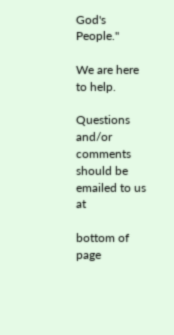God's People."

We are here to help.

Questions and/or comments should be emailed to us at

bottom of page